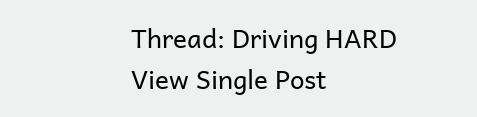Thread: Driving HARD
View Single Post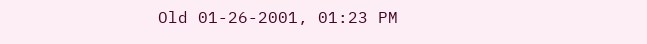Old 01-26-2001, 01:23 PM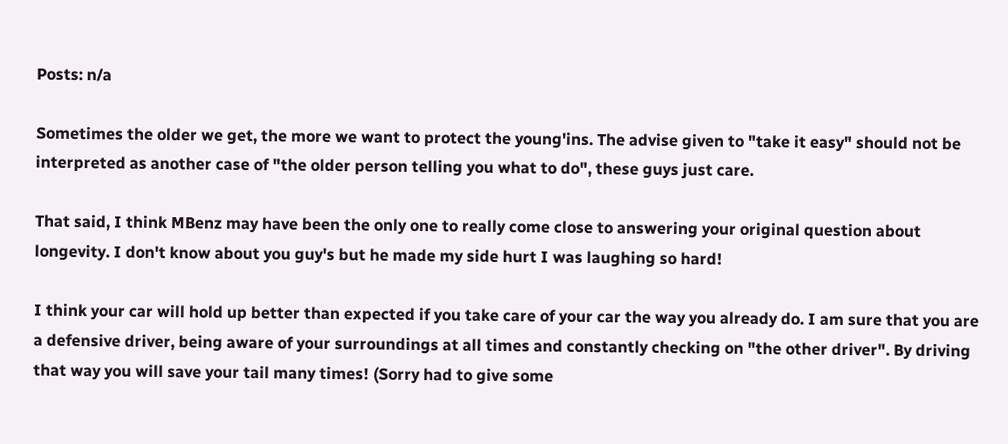Posts: n/a

Sometimes the older we get, the more we want to protect the young'ins. The advise given to "take it easy" should not be interpreted as another case of "the older person telling you what to do", these guys just care.

That said, I think MBenz may have been the only one to really come close to answering your original question about longevity. I don't know about you guy's but he made my side hurt I was laughing so hard!

I think your car will hold up better than expected if you take care of your car the way you already do. I am sure that you are a defensive driver, being aware of your surroundings at all times and constantly checking on "the other driver". By driving that way you will save your tail many times! (Sorry had to give some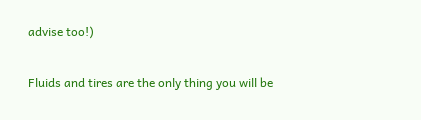advise too!)

Fluids and tires are the only thing you will be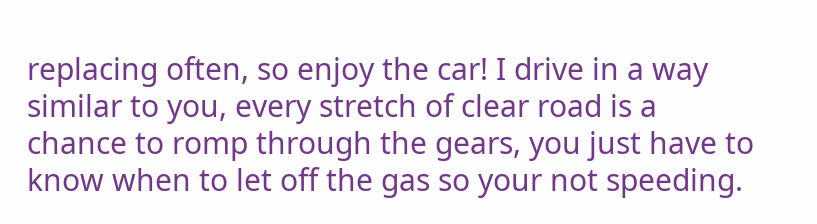replacing often, so enjoy the car! I drive in a way similar to you, every stretch of clear road is a chance to romp through the gears, you just have to know when to let off the gas so your not speeding.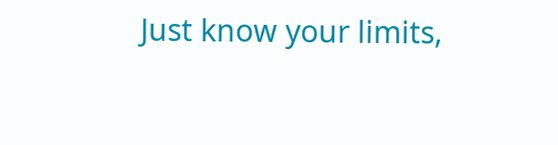Just know your limits,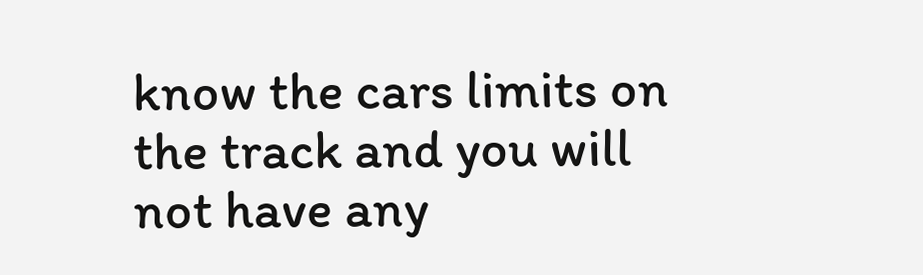know the cars limits on the track and you will not have any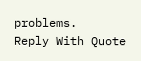problems.
Reply With Quote